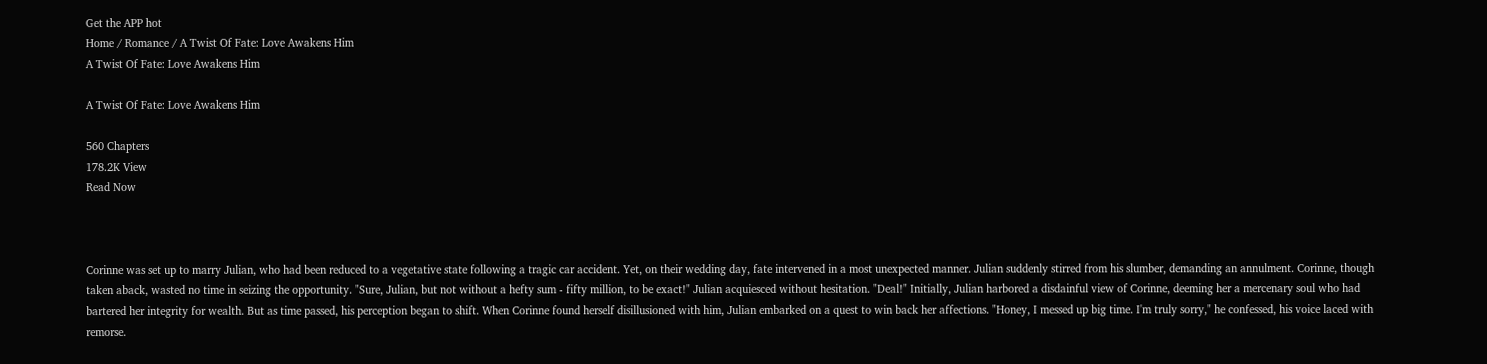Get the APP hot
Home / Romance / A Twist Of Fate: Love Awakens Him
A Twist Of Fate: Love Awakens Him

A Twist Of Fate: Love Awakens Him

560 Chapters
178.2K View
Read Now



Corinne was set up to marry Julian, who had been reduced to a vegetative state following a tragic car accident. Yet, on their wedding day, fate intervened in a most unexpected manner. Julian suddenly stirred from his slumber, demanding an annulment. Corinne, though taken aback, wasted no time in seizing the opportunity. "Sure, Julian, but not without a hefty sum - fifty million, to be exact!" Julian acquiesced without hesitation. "Deal!" Initially, Julian harbored a disdainful view of Corinne, deeming her a mercenary soul who had bartered her integrity for wealth. But as time passed, his perception began to shift. When Corinne found herself disillusioned with him, Julian embarked on a quest to win back her affections. "Honey, I messed up big time. I'm truly sorry," he confessed, his voice laced with remorse.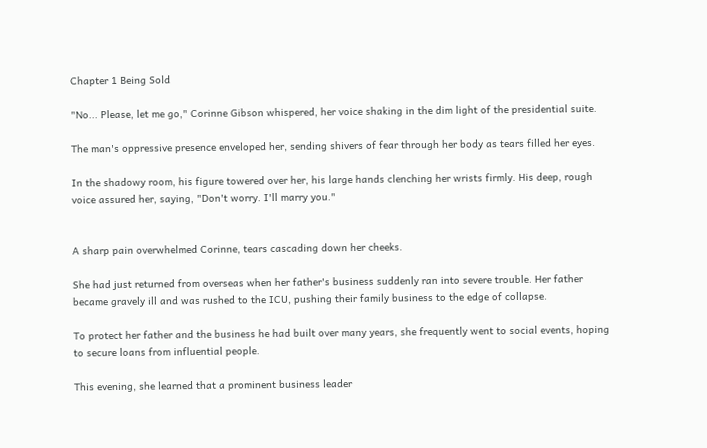Chapter 1 Being Sold

"No... Please, let me go," Corinne Gibson whispered, her voice shaking in the dim light of the presidential suite.

The man's oppressive presence enveloped her, sending shivers of fear through her body as tears filled her eyes.

In the shadowy room, his figure towered over her, his large hands clenching her wrists firmly. His deep, rough voice assured her, saying, "Don't worry. I'll marry you."


A sharp pain overwhelmed Corinne, tears cascading down her cheeks.

She had just returned from overseas when her father's business suddenly ran into severe trouble. Her father became gravely ill and was rushed to the ICU, pushing their family business to the edge of collapse.

To protect her father and the business he had built over many years, she frequently went to social events, hoping to secure loans from influential people.

This evening, she learned that a prominent business leader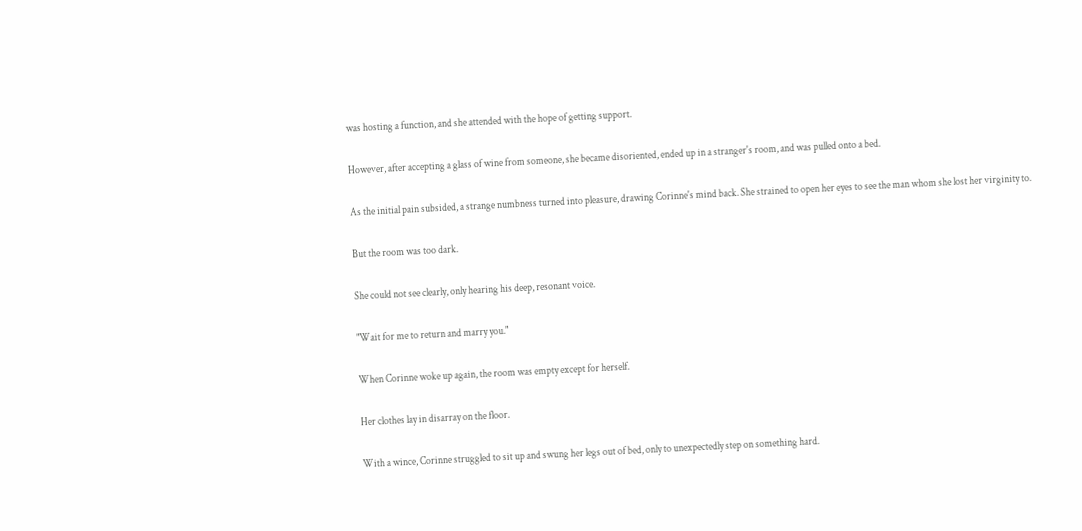was hosting a function, and she attended with the hope of getting support.

However, after accepting a glass of wine from someone, she became disoriented, ended up in a stranger's room, and was pulled onto a bed.

As the initial pain subsided, a strange numbness turned into pleasure, drawing Corinne's mind back. She strained to open her eyes to see the man whom she lost her virginity to.

But the room was too dark.

She could not see clearly, only hearing his deep, resonant voice.

"Wait for me to return and marry you."

When Corinne woke up again, the room was empty except for herself.

Her clothes lay in disarray on the floor.

With a wince, Corinne struggled to sit up and swung her legs out of bed, only to unexpectedly step on something hard.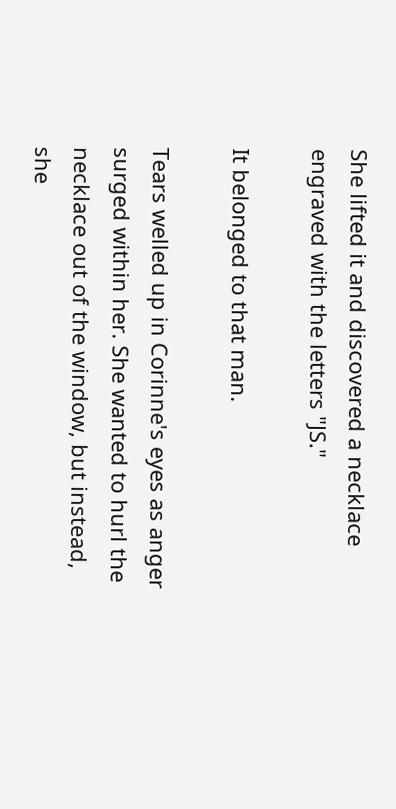She lifted it and discovered a necklace engraved with the letters "JS."

It belonged to that man.

Tears welled up in Corinne's eyes as anger surged within her. She wanted to hurl the necklace out of the window, but instead, she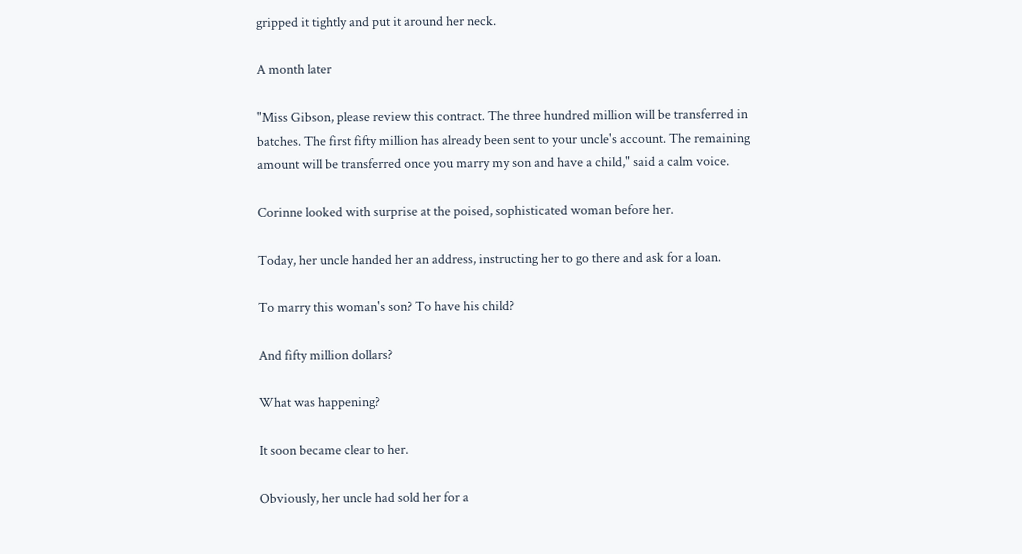gripped it tightly and put it around her neck.

A month later

"Miss Gibson, please review this contract. The three hundred million will be transferred in batches. The first fifty million has already been sent to your uncle's account. The remaining amount will be transferred once you marry my son and have a child," said a calm voice.

Corinne looked with surprise at the poised, sophisticated woman before her.

Today, her uncle handed her an address, instructing her to go there and ask for a loan.

To marry this woman's son? To have his child?

And fifty million dollars?

What was happening?

It soon became clear to her.

Obviously, her uncle had sold her for a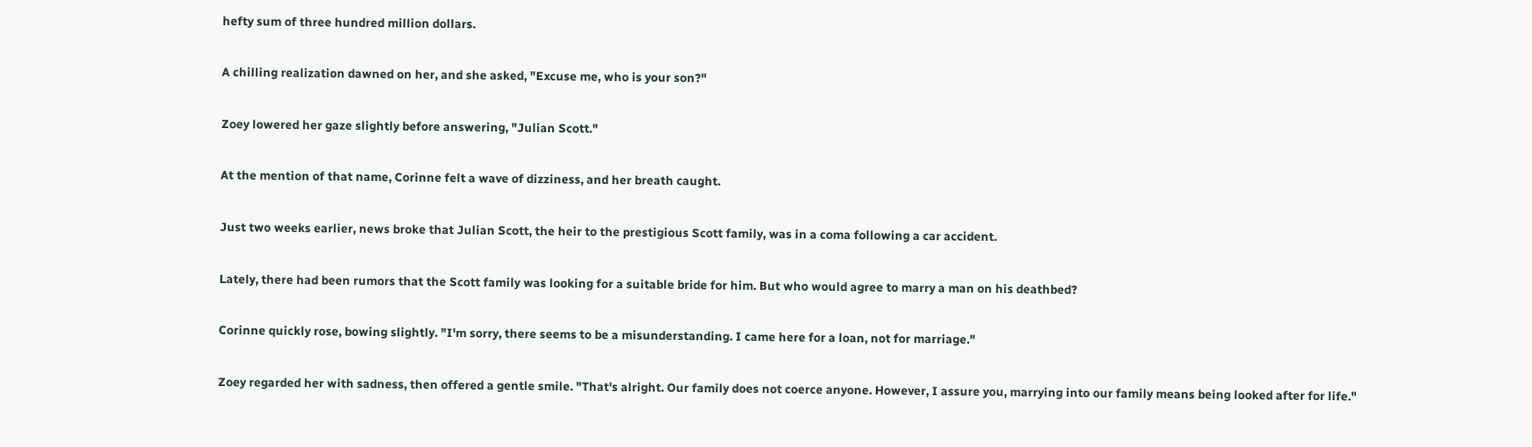hefty sum of three hundred million dollars.

A chilling realization dawned on her, and she asked, "Excuse me, who is your son?"

Zoey lowered her gaze slightly before answering, "Julian Scott."

At the mention of that name, Corinne felt a wave of dizziness, and her breath caught.

Just two weeks earlier, news broke that Julian Scott, the heir to the prestigious Scott family, was in a coma following a car accident.

Lately, there had been rumors that the Scott family was looking for a suitable bride for him. But who would agree to marry a man on his deathbed?

Corinne quickly rose, bowing slightly. "I'm sorry, there seems to be a misunderstanding. I came here for a loan, not for marriage."

Zoey regarded her with sadness, then offered a gentle smile. "That's alright. Our family does not coerce anyone. However, I assure you, marrying into our family means being looked after for life."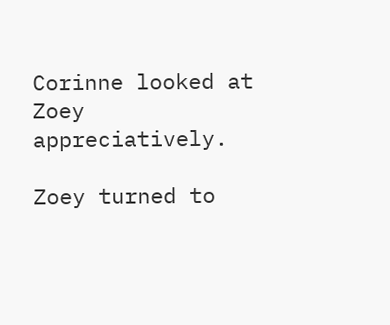Corinne looked at Zoey appreciatively.

Zoey turned to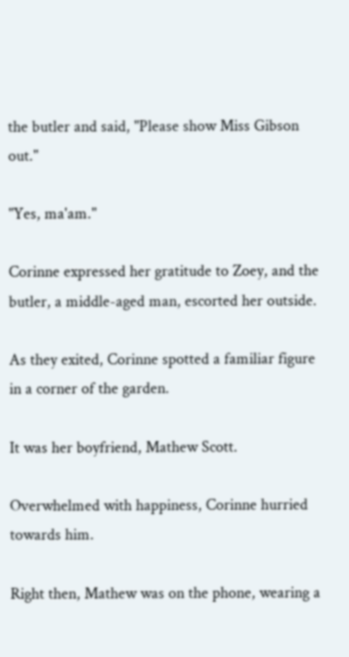the butler and said, "Please show Miss Gibson out."

"Yes, ma'am."

Corinne expressed her gratitude to Zoey, and the butler, a middle-aged man, escorted her outside.

As they exited, Corinne spotted a familiar figure in a corner of the garden.

It was her boyfriend, Mathew Scott.

Overwhelmed with happiness, Corinne hurried towards him.

Right then, Mathew was on the phone, wearing a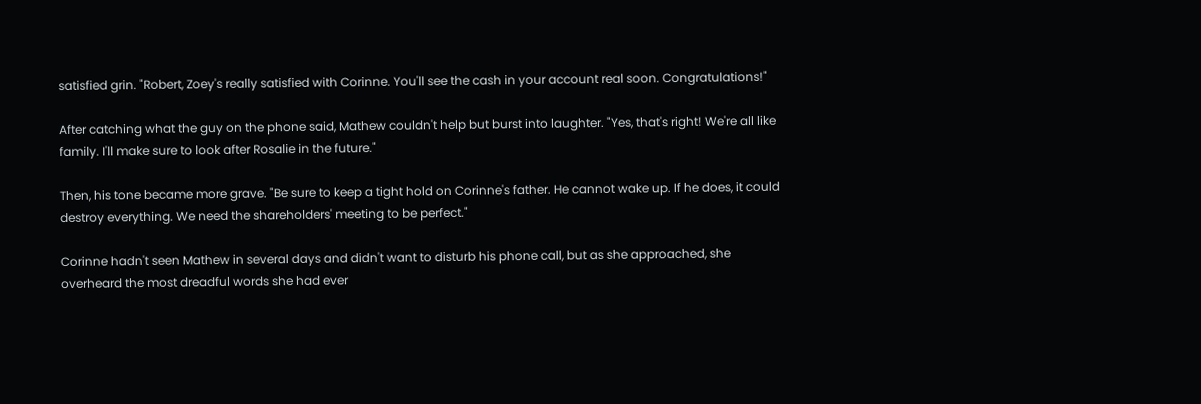satisfied grin. "Robert, Zoey's really satisfied with Corinne. You'll see the cash in your account real soon. Congratulations!"

After catching what the guy on the phone said, Mathew couldn't help but burst into laughter. "Yes, that's right! We're all like family. I'll make sure to look after Rosalie in the future."

Then, his tone became more grave. "Be sure to keep a tight hold on Corinne's father. He cannot wake up. If he does, it could destroy everything. We need the shareholders' meeting to be perfect."

Corinne hadn't seen Mathew in several days and didn't want to disturb his phone call, but as she approached, she overheard the most dreadful words she had ever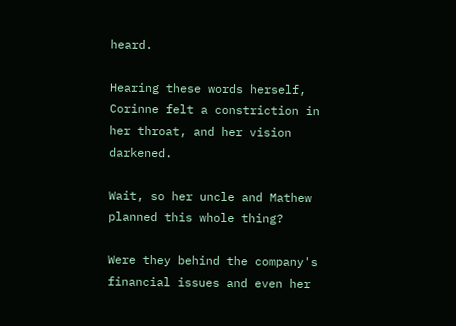heard.

Hearing these words herself, Corinne felt a constriction in her throat, and her vision darkened.

Wait, so her uncle and Mathew planned this whole thing?

Were they behind the company's financial issues and even her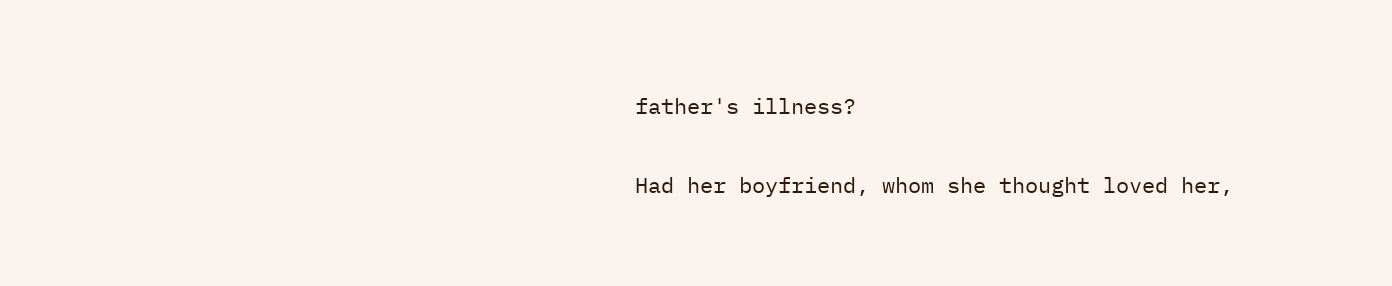father's illness?

Had her boyfriend, whom she thought loved her,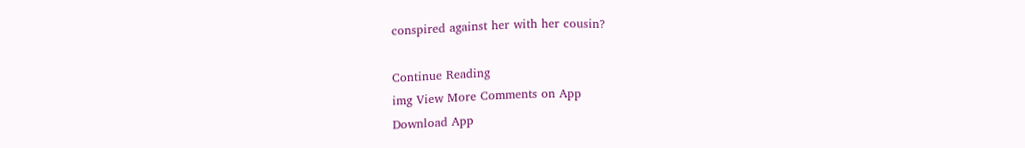conspired against her with her cousin?

Continue Reading
img View More Comments on App
Download App